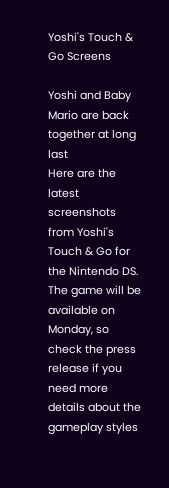Yoshi's Touch & Go Screens

Yoshi and Baby Mario are back together at long last
Here are the latest screenshots from Yoshi's Touch & Go for the Nintendo DS. The game will be available on Monday, so check the press release if you need more details about the gameplay styles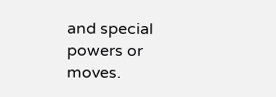and special powers or moves.